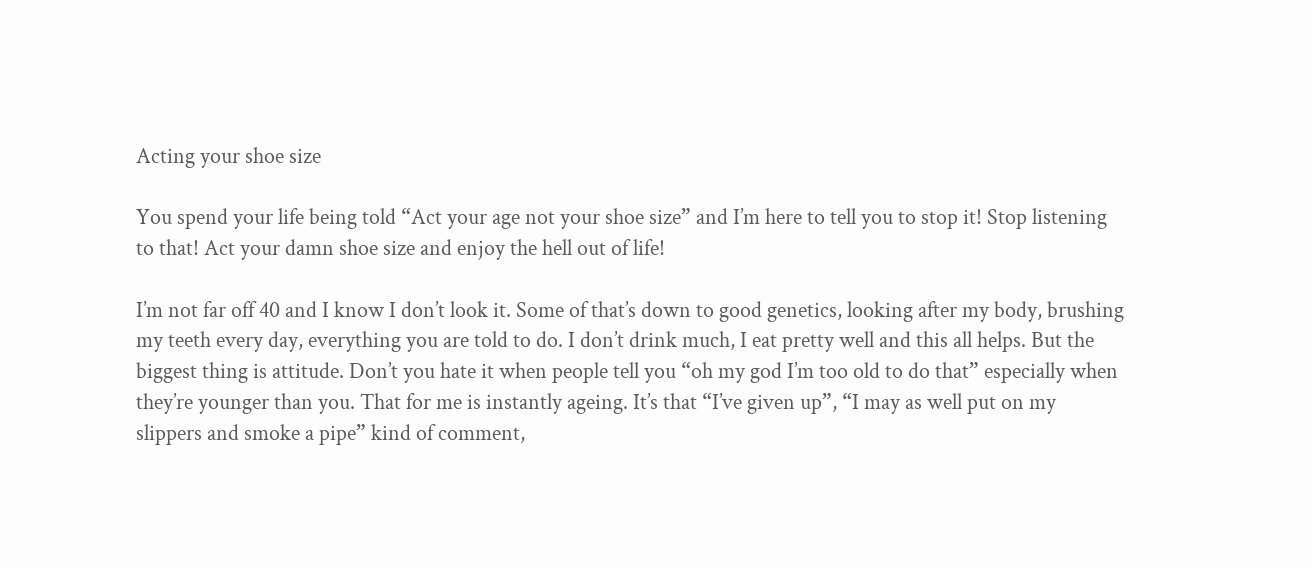Acting your shoe size

You spend your life being told “Act your age not your shoe size” and I’m here to tell you to stop it! Stop listening to that! Act your damn shoe size and enjoy the hell out of life!

I’m not far off 40 and I know I don’t look it. Some of that’s down to good genetics, looking after my body, brushing my teeth every day, everything you are told to do. I don’t drink much, I eat pretty well and this all helps. But the biggest thing is attitude. Don’t you hate it when people tell you “oh my god I’m too old to do that” especially when they’re younger than you. That for me is instantly ageing. It’s that “I’ve given up”, “I may as well put on my slippers and smoke a pipe” kind of comment,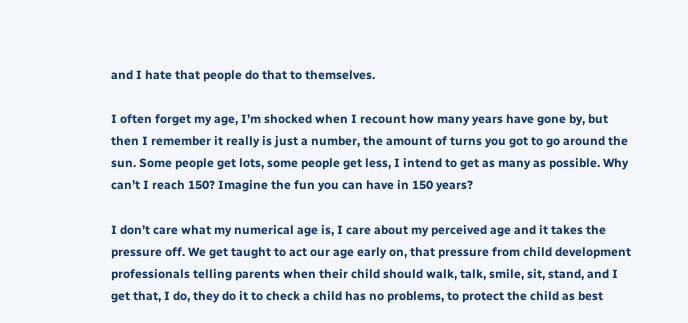and I hate that people do that to themselves.

I often forget my age, I’m shocked when I recount how many years have gone by, but then I remember it really is just a number, the amount of turns you got to go around the sun. Some people get lots, some people get less, I intend to get as many as possible. Why can’t I reach 150? Imagine the fun you can have in 150 years?

I don’t care what my numerical age is, I care about my perceived age and it takes the pressure off. We get taught to act our age early on, that pressure from child development professionals telling parents when their child should walk, talk, smile, sit, stand, and I get that, I do, they do it to check a child has no problems, to protect the child as best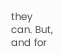they can. But, and for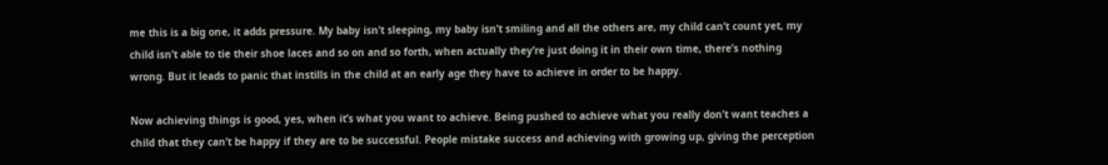me this is a big one, it adds pressure. My baby isn’t sleeping, my baby isn’t smiling and all the others are, my child can’t count yet, my child isn’t able to tie their shoe laces and so on and so forth, when actually they’re just doing it in their own time, there’s nothing wrong. But it leads to panic that instills in the child at an early age they have to achieve in order to be happy.

Now achieving things is good, yes, when it’s what you want to achieve. Being pushed to achieve what you really don’t want teaches a child that they can’t be happy if they are to be successful. People mistake success and achieving with growing up, giving the perception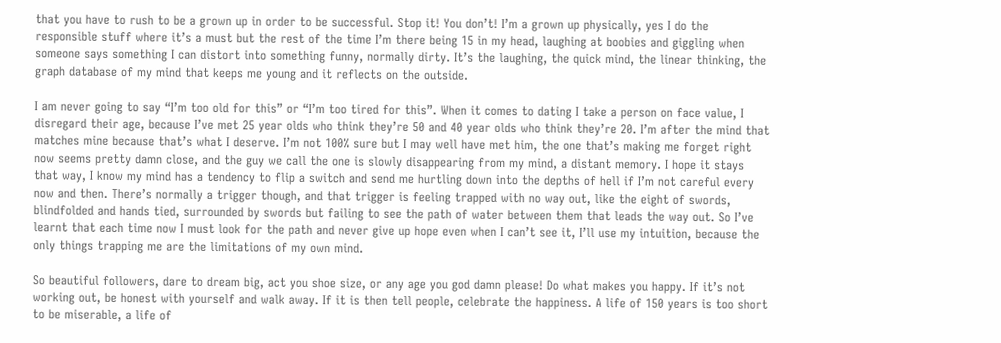that you have to rush to be a grown up in order to be successful. Stop it! You don’t! I’m a grown up physically, yes I do the responsible stuff where it’s a must but the rest of the time I’m there being 15 in my head, laughing at boobies and giggling when someone says something I can distort into something funny, normally dirty. It’s the laughing, the quick mind, the linear thinking, the graph database of my mind that keeps me young and it reflects on the outside.

I am never going to say “I’m too old for this” or “I’m too tired for this”. When it comes to dating I take a person on face value, I disregard their age, because I’ve met 25 year olds who think they’re 50 and 40 year olds who think they’re 20. I’m after the mind that matches mine because that’s what I deserve. I’m not 100% sure but I may well have met him, the one that’s making me forget right now seems pretty damn close, and the guy we call the one is slowly disappearing from my mind, a distant memory. I hope it stays that way, I know my mind has a tendency to flip a switch and send me hurtling down into the depths of hell if I’m not careful every now and then. There’s normally a trigger though, and that trigger is feeling trapped with no way out, like the eight of swords, blindfolded and hands tied, surrounded by swords but failing to see the path of water between them that leads the way out. So I’ve learnt that each time now I must look for the path and never give up hope even when I can’t see it, I’ll use my intuition, because the only things trapping me are the limitations of my own mind.

So beautiful followers, dare to dream big, act you shoe size, or any age you god damn please! Do what makes you happy. If it’s not working out, be honest with yourself and walk away. If it is then tell people, celebrate the happiness. A life of 150 years is too short to be miserable, a life of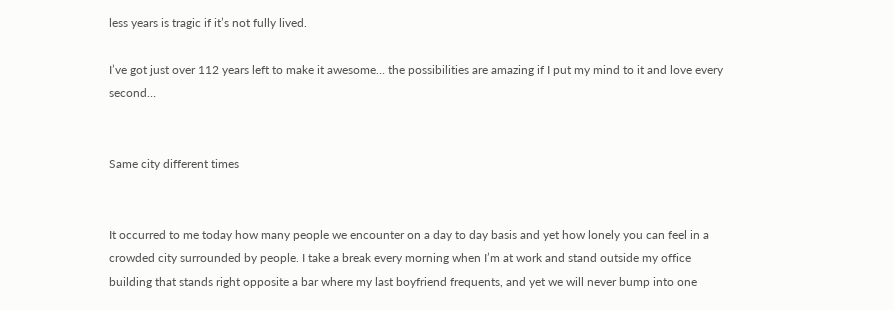less years is tragic if it’s not fully lived.

I’ve got just over 112 years left to make it awesome… the possibilities are amazing if I put my mind to it and love every second…


Same city different times


It occurred to me today how many people we encounter on a day to day basis and yet how lonely you can feel in a crowded city surrounded by people. I take a break every morning when I’m at work and stand outside my office building that stands right opposite a bar where my last boyfriend frequents, and yet we will never bump into one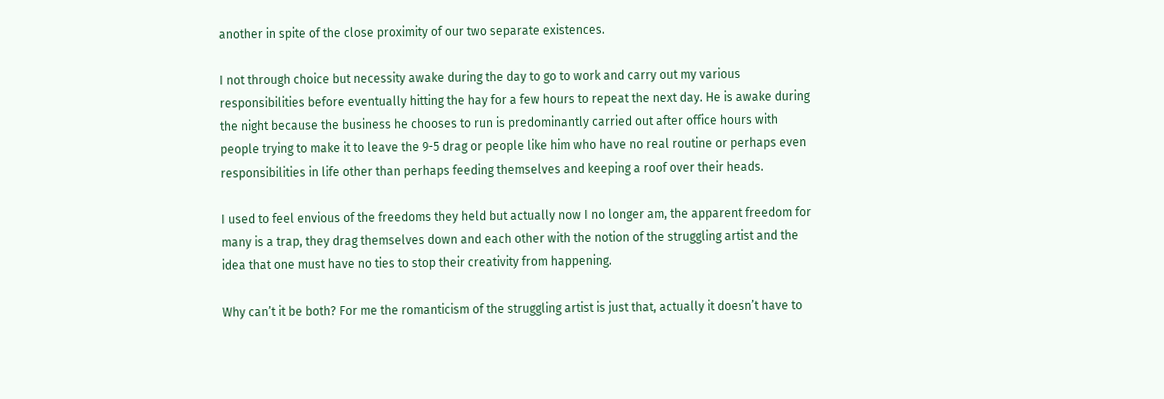another in spite of the close proximity of our two separate existences.

I not through choice but necessity awake during the day to go to work and carry out my various responsibilities before eventually hitting the hay for a few hours to repeat the next day. He is awake during the night because the business he chooses to run is predominantly carried out after office hours with people trying to make it to leave the 9-5 drag or people like him who have no real routine or perhaps even responsibilities in life other than perhaps feeding themselves and keeping a roof over their heads.

I used to feel envious of the freedoms they held but actually now I no longer am, the apparent freedom for many is a trap, they drag themselves down and each other with the notion of the struggling artist and the idea that one must have no ties to stop their creativity from happening.

Why can’t it be both? For me the romanticism of the struggling artist is just that, actually it doesn’t have to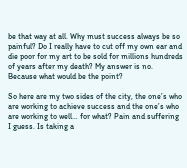be that way at all. Why must success always be so painful? Do I really have to cut off my own ear and die poor for my art to be sold for millions hundreds of years after my death? My answer is no. Because what would be the point?

So here are my two sides of the city, the one’s who are working to achieve success and the one’s who are working to well… for what? Pain and suffering I guess. Is taking a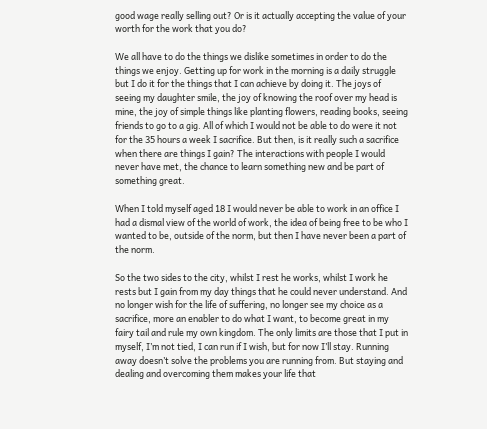good wage really selling out? Or is it actually accepting the value of your worth for the work that you do?

We all have to do the things we dislike sometimes in order to do the things we enjoy. Getting up for work in the morning is a daily struggle but I do it for the things that I can achieve by doing it. The joys of seeing my daughter smile, the joy of knowing the roof over my head is mine, the joy of simple things like planting flowers, reading books, seeing friends to go to a gig. All of which I would not be able to do were it not for the 35 hours a week I sacrifice. But then, is it really such a sacrifice when there are things I gain? The interactions with people I would never have met, the chance to learn something new and be part of something great.

When I told myself aged 18 I would never be able to work in an office I had a dismal view of the world of work, the idea of being free to be who I wanted to be, outside of the norm, but then I have never been a part of the norm.

So the two sides to the city, whilst I rest he works, whilst I work he rests but I gain from my day things that he could never understand. And no longer wish for the life of suffering, no longer see my choice as a sacrifice, more an enabler to do what I want, to become great in my fairy tail and rule my own kingdom. The only limits are those that I put in myself, I’m not tied, I can run if I wish, but for now I’ll stay. Running away doesn’t solve the problems you are running from. But staying and dealing and overcoming them makes your life that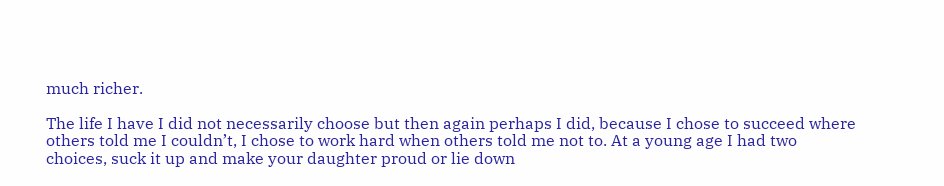much richer.

The life I have I did not necessarily choose but then again perhaps I did, because I chose to succeed where others told me I couldn’t, I chose to work hard when others told me not to. At a young age I had two choices, suck it up and make your daughter proud or lie down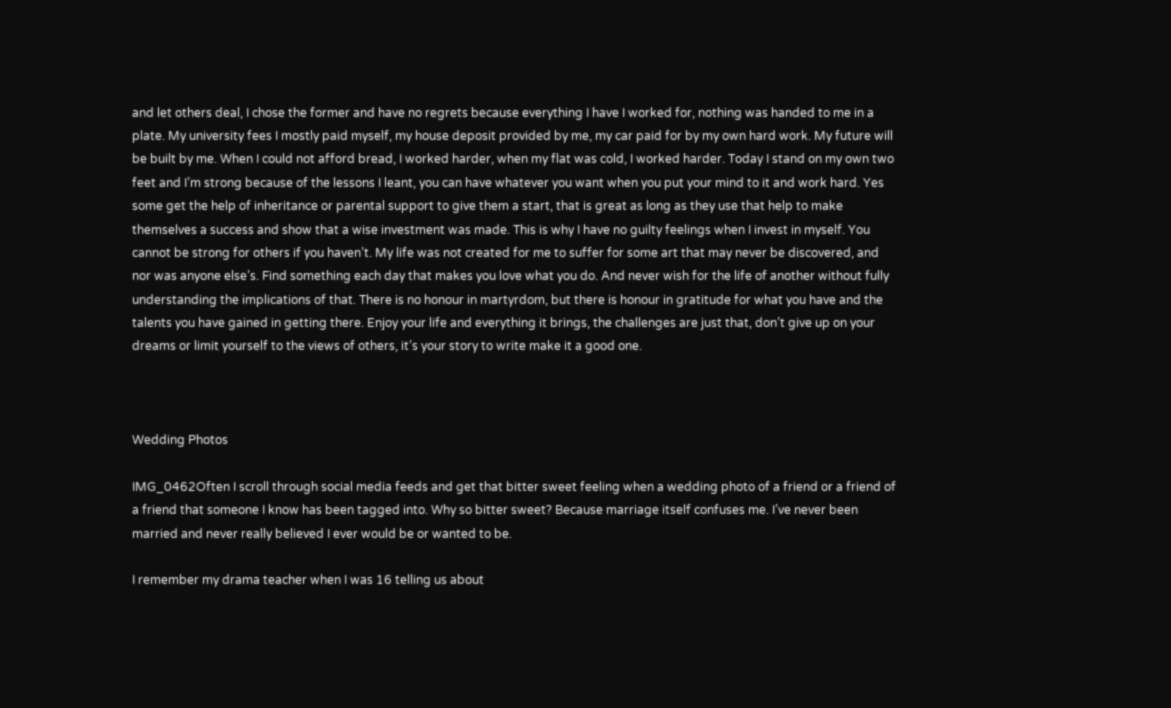and let others deal, I chose the former and have no regrets because everything I have I worked for, nothing was handed to me in a plate. My university fees I mostly paid myself, my house deposit provided by me, my car paid for by my own hard work. My future will be built by me. When I could not afford bread, I worked harder, when my flat was cold, I worked harder. Today I stand on my own two feet and I’m strong because of the lessons I leant, you can have whatever you want when you put your mind to it and work hard. Yes some get the help of inheritance or parental support to give them a start, that is great as long as they use that help to make themselves a success and show that a wise investment was made. This is why I have no guilty feelings when I invest in myself. You cannot be strong for others if you haven’t. My life was not created for me to suffer for some art that may never be discovered, and nor was anyone else’s. Find something each day that makes you love what you do. And never wish for the life of another without fully understanding the implications of that. There is no honour in martyrdom, but there is honour in gratitude for what you have and the talents you have gained in getting there. Enjoy your life and everything it brings, the challenges are just that, don’t give up on your dreams or limit yourself to the views of others, it’s your story to write make it a good one.



Wedding Photos

IMG_0462Often I scroll through social media feeds and get that bitter sweet feeling when a wedding photo of a friend or a friend of a friend that someone I know has been tagged into. Why so bitter sweet? Because marriage itself confuses me. I’ve never been married and never really believed I ever would be or wanted to be.

I remember my drama teacher when I was 16 telling us about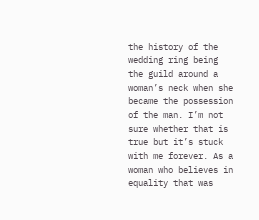the history of the wedding ring being the guild around a woman’s neck when she became the possession of the man. I’m not sure whether that is true but it’s stuck with me forever. As a woman who believes in equality that was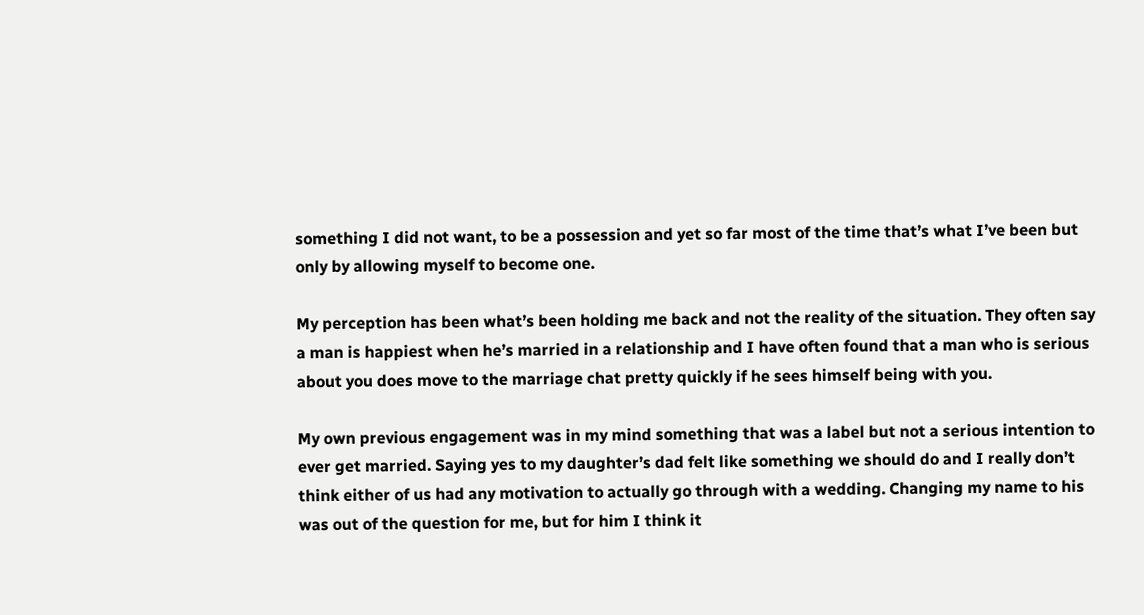something I did not want, to be a possession and yet so far most of the time that’s what I’ve been but only by allowing myself to become one.

My perception has been what’s been holding me back and not the reality of the situation. They often say a man is happiest when he’s married in a relationship and I have often found that a man who is serious about you does move to the marriage chat pretty quickly if he sees himself being with you.

My own previous engagement was in my mind something that was a label but not a serious intention to ever get married. Saying yes to my daughter’s dad felt like something we should do and I really don’t think either of us had any motivation to actually go through with a wedding. Changing my name to his was out of the question for me, but for him I think it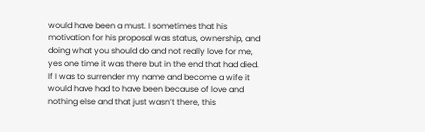would have been a must. I sometimes that his motivation for his proposal was status, ownership, and doing what you should do and not really love for me, yes one time it was there but in the end that had died. If I was to surrender my name and become a wife it would have had to have been because of love and nothing else and that just wasn’t there, this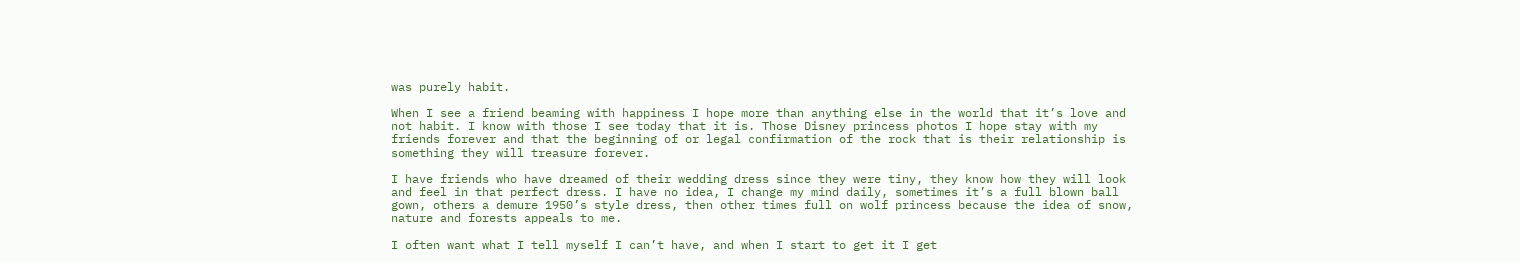was purely habit.

When I see a friend beaming with happiness I hope more than anything else in the world that it’s love and not habit. I know with those I see today that it is. Those Disney princess photos I hope stay with my friends forever and that the beginning of or legal confirmation of the rock that is their relationship is something they will treasure forever.

I have friends who have dreamed of their wedding dress since they were tiny, they know how they will look and feel in that perfect dress. I have no idea, I change my mind daily, sometimes it’s a full blown ball gown, others a demure 1950’s style dress, then other times full on wolf princess because the idea of snow, nature and forests appeals to me.

I often want what I tell myself I can’t have, and when I start to get it I get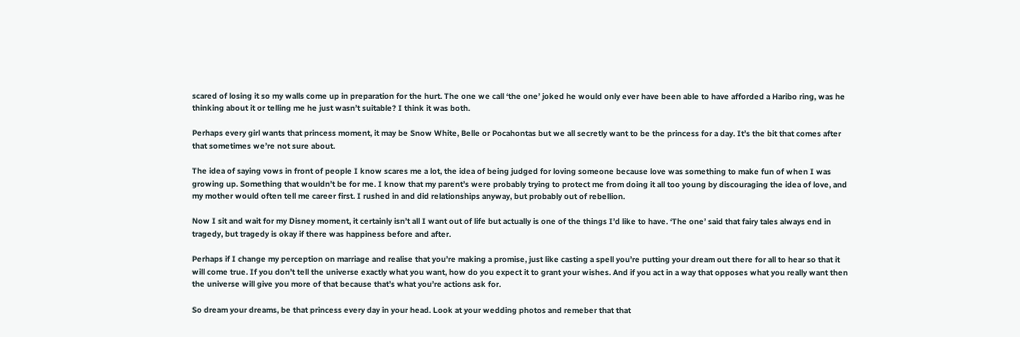scared of losing it so my walls come up in preparation for the hurt. The one we call ‘the one’ joked he would only ever have been able to have afforded a Haribo ring, was he thinking about it or telling me he just wasn’t suitable? I think it was both.

Perhaps every girl wants that princess moment, it may be Snow White, Belle or Pocahontas but we all secretly want to be the princess for a day. It’s the bit that comes after that sometimes we’re not sure about.

The idea of saying vows in front of people I know scares me a lot, the idea of being judged for loving someone because love was something to make fun of when I was growing up. Something that wouldn’t be for me. I know that my parent’s were probably trying to protect me from doing it all too young by discouraging the idea of love, and my mother would often tell me career first. I rushed in and did relationships anyway, but probably out of rebellion.

Now I sit and wait for my Disney moment, it certainly isn’t all I want out of life but actually is one of the things I’d like to have. ‘The one’ said that fairy tales always end in tragedy, but tragedy is okay if there was happiness before and after.

Perhaps if I change my perception on marriage and realise that you’re making a promise, just like casting a spell you’re putting your dream out there for all to hear so that it will come true. If you don’t tell the universe exactly what you want, how do you expect it to grant your wishes. And if you act in a way that opposes what you really want then the universe will give you more of that because that’s what you’re actions ask for.

So dream your dreams, be that princess every day in your head. Look at your wedding photos and remeber that that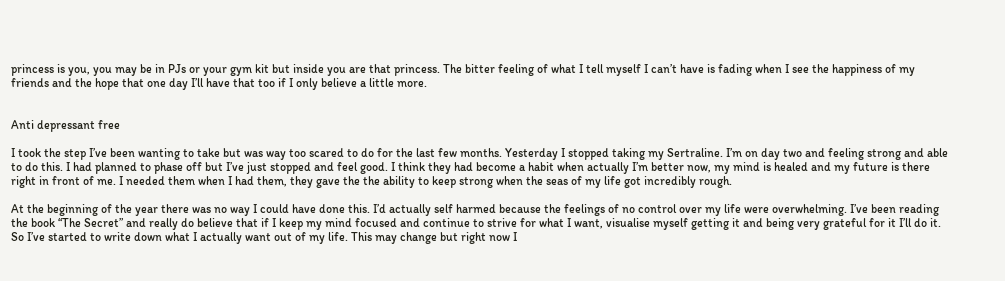princess is you, you may be in PJs or your gym kit but inside you are that princess. The bitter feeling of what I tell myself I can’t have is fading when I see the happiness of my friends and the hope that one day I’ll have that too if I only believe a little more.


Anti depressant free

I took the step I’ve been wanting to take but was way too scared to do for the last few months. Yesterday I stopped taking my Sertraline. I’m on day two and feeling strong and able to do this. I had planned to phase off but I’ve just stopped and feel good. I think they had become a habit when actually I’m better now, my mind is healed and my future is there right in front of me. I needed them when I had them, they gave the the ability to keep strong when the seas of my life got incredibly rough.

At the beginning of the year there was no way I could have done this. I’d actually self harmed because the feelings of no control over my life were overwhelming. I’ve been reading the book “The Secret” and really do believe that if I keep my mind focused and continue to strive for what I want, visualise myself getting it and being very grateful for it I’ll do it. So I’ve started to write down what I actually want out of my life. This may change but right now I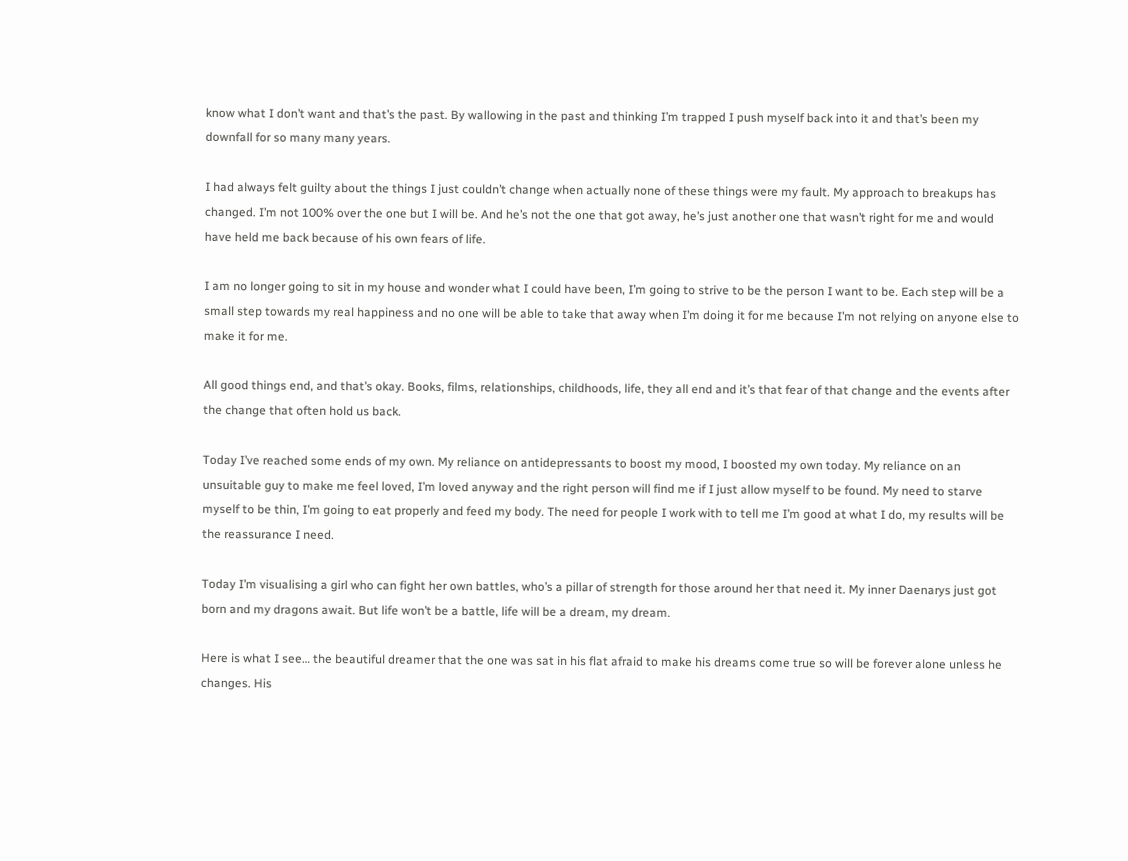know what I don’t want and that’s the past. By wallowing in the past and thinking I’m trapped I push myself back into it and that’s been my downfall for so many many years.

I had always felt guilty about the things I just couldn’t change when actually none of these things were my fault. My approach to breakups has changed. I’m not 100% over the one but I will be. And he’s not the one that got away, he’s just another one that wasn’t right for me and would have held me back because of his own fears of life.

I am no longer going to sit in my house and wonder what I could have been, I’m going to strive to be the person I want to be. Each step will be a small step towards my real happiness and no one will be able to take that away when I’m doing it for me because I’m not relying on anyone else to make it for me.

All good things end, and that’s okay. Books, films, relationships, childhoods, life, they all end and it’s that fear of that change and the events after the change that often hold us back.

Today I’ve reached some ends of my own. My reliance on antidepressants to boost my mood, I boosted my own today. My reliance on an unsuitable guy to make me feel loved, I’m loved anyway and the right person will find me if I just allow myself to be found. My need to starve myself to be thin, I’m going to eat properly and feed my body. The need for people I work with to tell me I’m good at what I do, my results will be the reassurance I need.

Today I’m visualising a girl who can fight her own battles, who’s a pillar of strength for those around her that need it. My inner Daenarys just got born and my dragons await. But life won’t be a battle, life will be a dream, my dream.

Here is what I see… the beautiful dreamer that the one was sat in his flat afraid to make his dreams come true so will be forever alone unless he changes. His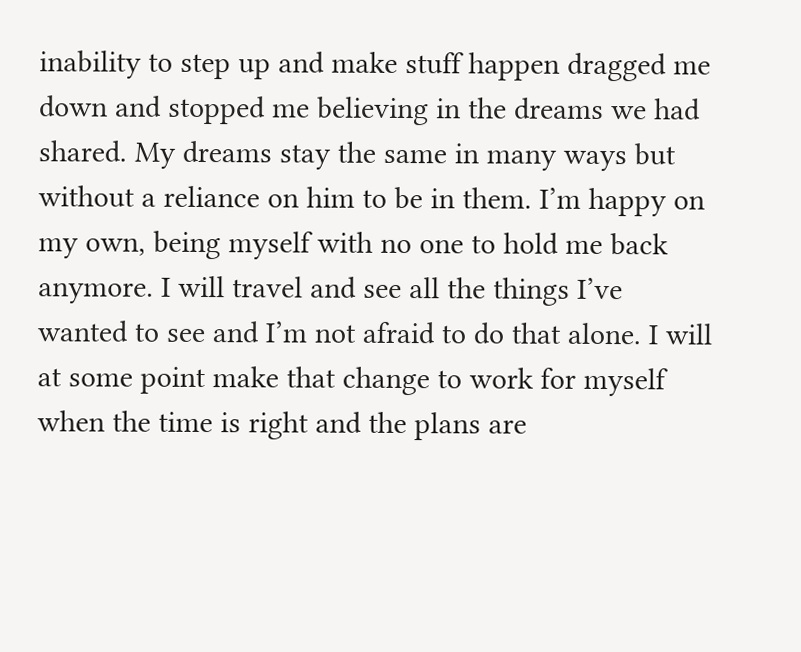inability to step up and make stuff happen dragged me down and stopped me believing in the dreams we had shared. My dreams stay the same in many ways but without a reliance on him to be in them. I’m happy on my own, being myself with no one to hold me back anymore. I will travel and see all the things I’ve wanted to see and I’m not afraid to do that alone. I will at some point make that change to work for myself when the time is right and the plans are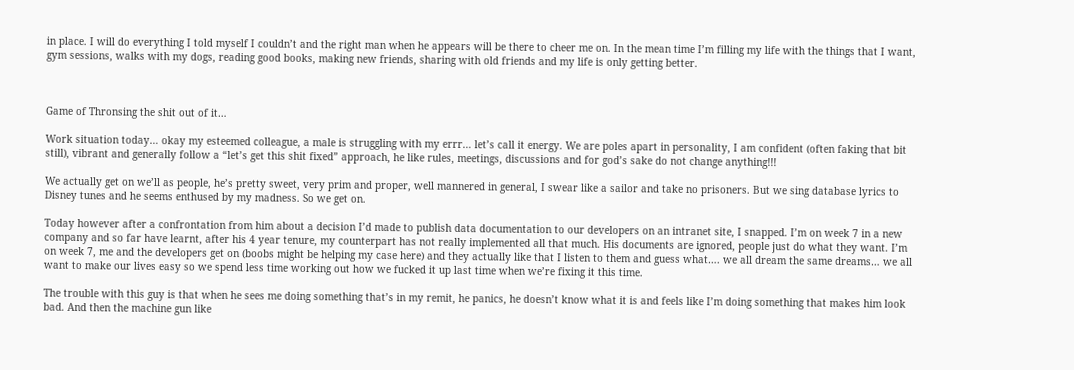in place. I will do everything I told myself I couldn’t and the right man when he appears will be there to cheer me on. In the mean time I’m filling my life with the things that I want, gym sessions, walks with my dogs, reading good books, making new friends, sharing with old friends and my life is only getting better.



Game of Thronsing the shit out of it…

Work situation today… okay my esteemed colleague, a male is struggling with my errr… let’s call it energy. We are poles apart in personality, I am confident (often faking that bit still), vibrant and generally follow a “let’s get this shit fixed” approach, he like rules, meetings, discussions and for god’s sake do not change anything!!!

We actually get on we’ll as people, he’s pretty sweet, very prim and proper, well mannered in general, I swear like a sailor and take no prisoners. But we sing database lyrics to Disney tunes and he seems enthused by my madness. So we get on.

Today however after a confrontation from him about a decision I’d made to publish data documentation to our developers on an intranet site, I snapped. I’m on week 7 in a new company and so far have learnt, after his 4 year tenure, my counterpart has not really implemented all that much. His documents are ignored, people just do what they want. I’m on week 7, me and the developers get on (boobs might be helping my case here) and they actually like that I listen to them and guess what…. we all dream the same dreams… we all want to make our lives easy so we spend less time working out how we fucked it up last time when we’re fixing it this time.

The trouble with this guy is that when he sees me doing something that’s in my remit, he panics, he doesn’t know what it is and feels like I’m doing something that makes him look bad. And then the machine gun like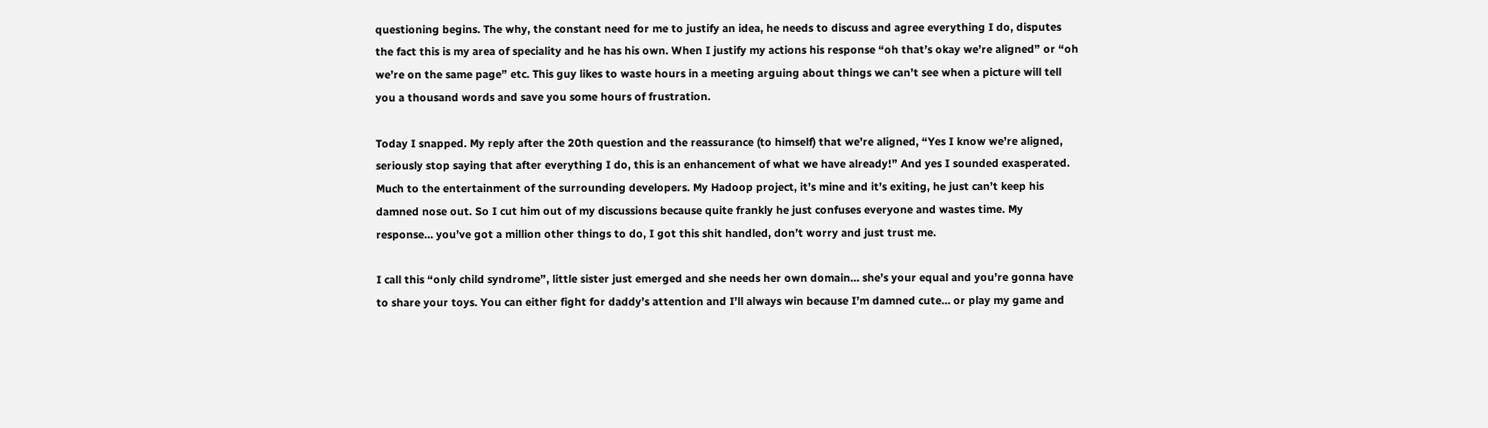questioning begins. The why, the constant need for me to justify an idea, he needs to discuss and agree everything I do, disputes the fact this is my area of speciality and he has his own. When I justify my actions his response “oh that’s okay we’re aligned” or “oh we’re on the same page” etc. This guy likes to waste hours in a meeting arguing about things we can’t see when a picture will tell you a thousand words and save you some hours of frustration.

Today I snapped. My reply after the 20th question and the reassurance (to himself) that we’re aligned, “Yes I know we’re aligned, seriously stop saying that after everything I do, this is an enhancement of what we have already!” And yes I sounded exasperated. Much to the entertainment of the surrounding developers. My Hadoop project, it’s mine and it’s exiting, he just can’t keep his damned nose out. So I cut him out of my discussions because quite frankly he just confuses everyone and wastes time. My response… you’ve got a million other things to do, I got this shit handled, don’t worry and just trust me.

I call this “only child syndrome”, little sister just emerged and she needs her own domain… she’s your equal and you’re gonna have to share your toys. You can either fight for daddy’s attention and I’ll always win because I’m damned cute… or play my game and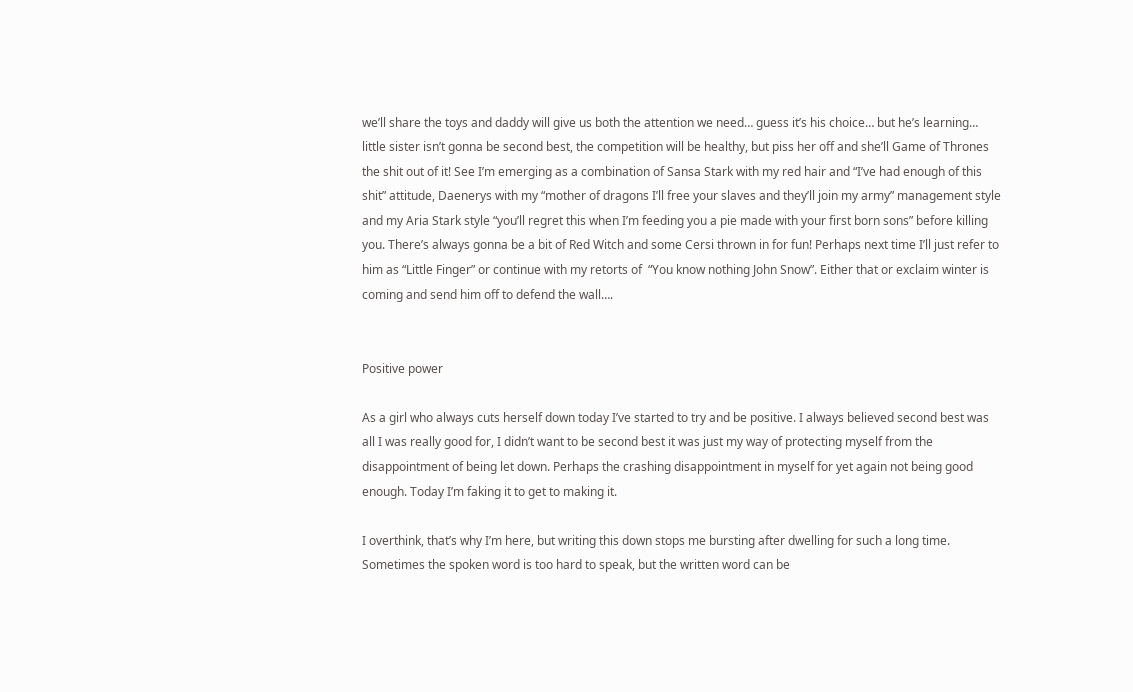we’ll share the toys and daddy will give us both the attention we need… guess it’s his choice… but he’s learning… little sister isn’t gonna be second best, the competition will be healthy, but piss her off and she’ll Game of Thrones the shit out of it! See I’m emerging as a combination of Sansa Stark with my red hair and “I’ve had enough of this shit” attitude, Daenerys with my “mother of dragons I’ll free your slaves and they’ll join my army” management style and my Aria Stark style “you’ll regret this when I’m feeding you a pie made with your first born sons” before killing you. There’s always gonna be a bit of Red Witch and some Cersi thrown in for fun! Perhaps next time I’ll just refer to him as “Little Finger” or continue with my retorts of  “You know nothing John Snow”. Either that or exclaim winter is coming and send him off to defend the wall….


Positive power

As a girl who always cuts herself down today I’ve started to try and be positive. I always believed second best was all I was really good for, I didn’t want to be second best it was just my way of protecting myself from the disappointment of being let down. Perhaps the crashing disappointment in myself for yet again not being good enough. Today I’m faking it to get to making it.

I overthink, that’s why I’m here, but writing this down stops me bursting after dwelling for such a long time. Sometimes the spoken word is too hard to speak, but the written word can be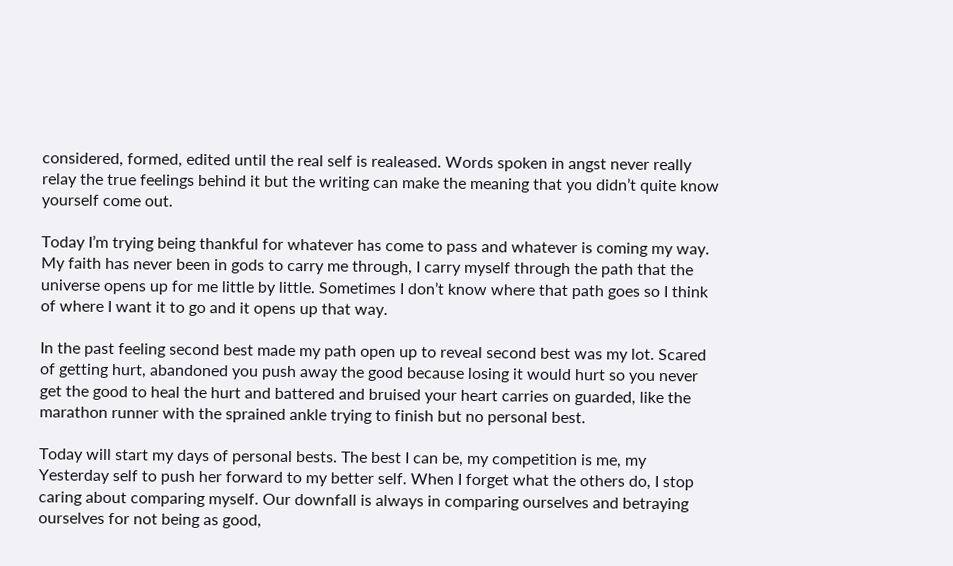considered, formed, edited until the real self is realeased. Words spoken in angst never really relay the true feelings behind it but the writing can make the meaning that you didn’t quite know yourself come out.

Today I’m trying being thankful for whatever has come to pass and whatever is coming my way. My faith has never been in gods to carry me through, I carry myself through the path that the universe opens up for me little by little. Sometimes I don’t know where that path goes so I think of where I want it to go and it opens up that way.

In the past feeling second best made my path open up to reveal second best was my lot. Scared of getting hurt, abandoned you push away the good because losing it would hurt so you never get the good to heal the hurt and battered and bruised your heart carries on guarded, like the marathon runner with the sprained ankle trying to finish but no personal best.

Today will start my days of personal bests. The best I can be, my competition is me, my Yesterday self to push her forward to my better self. When I forget what the others do, I stop caring about comparing myself. Our downfall is always in comparing ourselves and betraying ourselves for not being as good,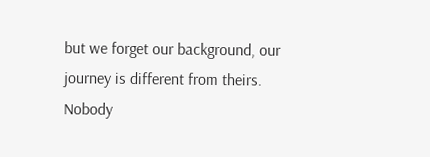but we forget our background, our journey is different from theirs. Nobody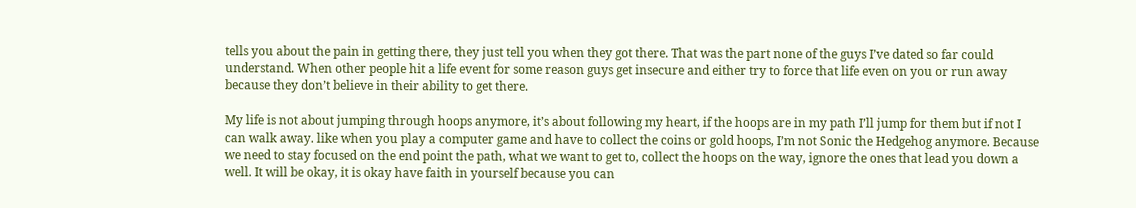tells you about the pain in getting there, they just tell you when they got there. That was the part none of the guys I’ve dated so far could understand. When other people hit a life event for some reason guys get insecure and either try to force that life even on you or run away because they don’t believe in their ability to get there.

My life is not about jumping through hoops anymore, it’s about following my heart, if the hoops are in my path I’ll jump for them but if not I can walk away. like when you play a computer game and have to collect the coins or gold hoops, I’m not Sonic the Hedgehog anymore. Because we need to stay focused on the end point the path, what we want to get to, collect the hoops on the way, ignore the ones that lead you down a well. It will be okay, it is okay have faith in yourself because you can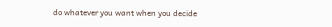do whatever you want when you decide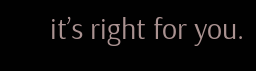it’s right for you.